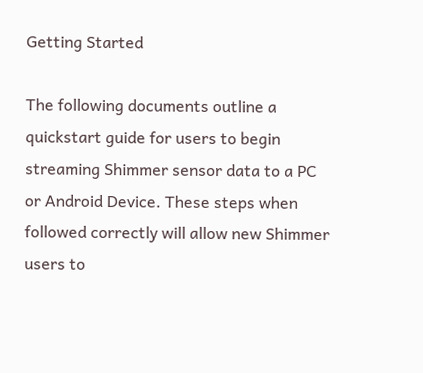Getting Started

The following documents outline a quickstart guide for users to begin streaming Shimmer sensor data to a PC or Android Device. These steps when followed correctly will allow new Shimmer users to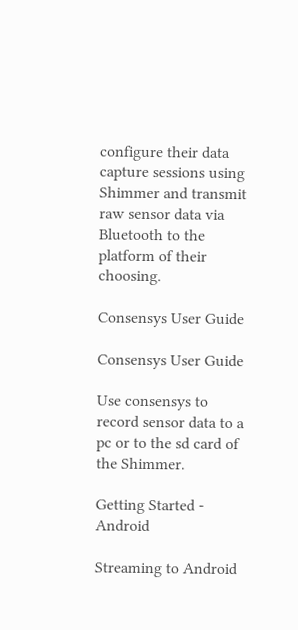configure their data capture sessions using Shimmer and transmit raw sensor data via Bluetooth to the platform of their choosing.

Consensys User Guide

Consensys User Guide

Use consensys to record sensor data to a pc or to the sd card of the Shimmer.

Getting Started - Android

Streaming to Android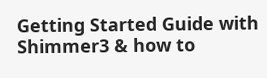Getting Started Guide with Shimmer3 & how to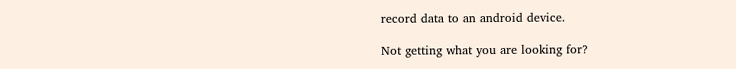record data to an android device.

Not getting what you are looking for?